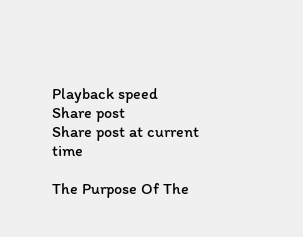Playback speed
Share post
Share post at current time

The Purpose Of The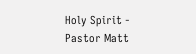Holy Spirit - Pastor Matt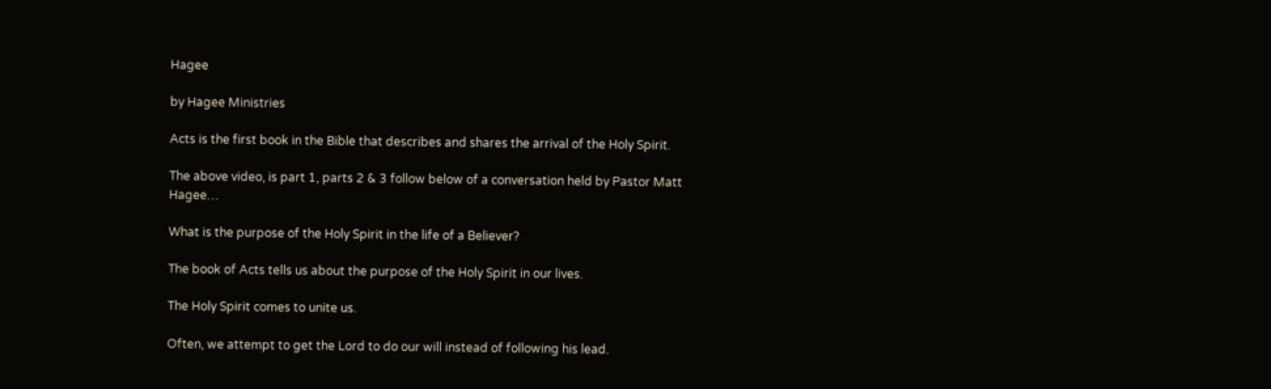Hagee

by Hagee Ministries

Acts is the first book in the Bible that describes and shares the arrival of the Holy Spirit.

The above video, is part 1, parts 2 & 3 follow below of a conversation held by Pastor Matt Hagee…

What is the purpose of the Holy Spirit in the life of a Believer?

The book of Acts tells us about the purpose of the Holy Spirit in our lives.

The Holy Spirit comes to unite us.

Often, we attempt to get the Lord to do our will instead of following his lead.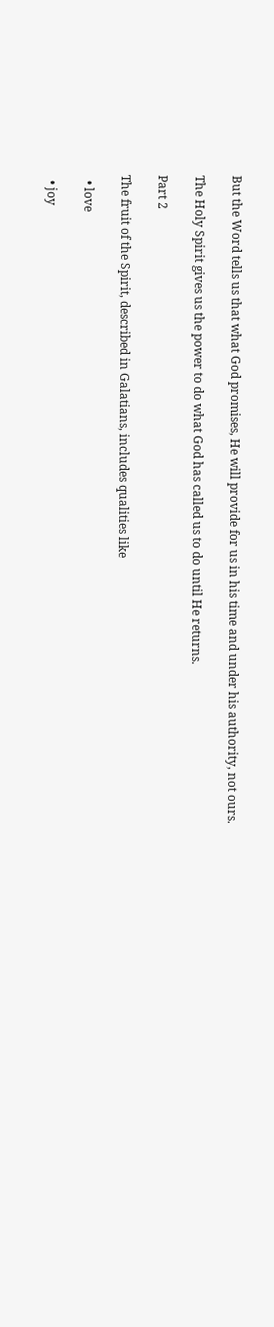But the Word tells us that what God promises, He will provide for us in his time and under his authority, not ours.

The Holy Spirit gives us the power to do what God has called us to do until He returns.

Part 2

The fruit of the Spirit, described in Galatians, includes qualities like

  • love

  • joy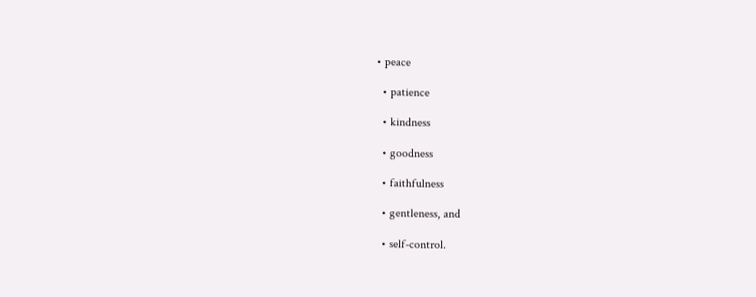• peace

  • patience

  • kindness

  • goodness

  • faithfulness

  • gentleness, and

  • self-control.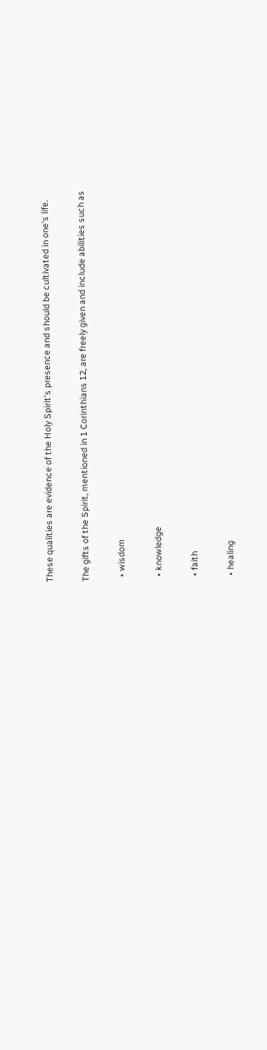These qualities are evidence of the Holy Spirit's presence and should be cultivated in one's life.

The gifts of the Spirit, mentioned in 1 Corinthians 12, are freely given and include abilities such as

  • wisdom

  • knowledge

  • faith

  • healing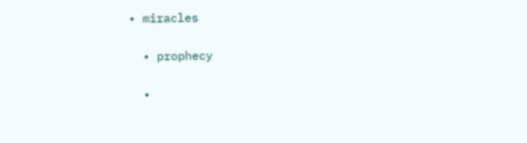• miracles

  • prophecy

  •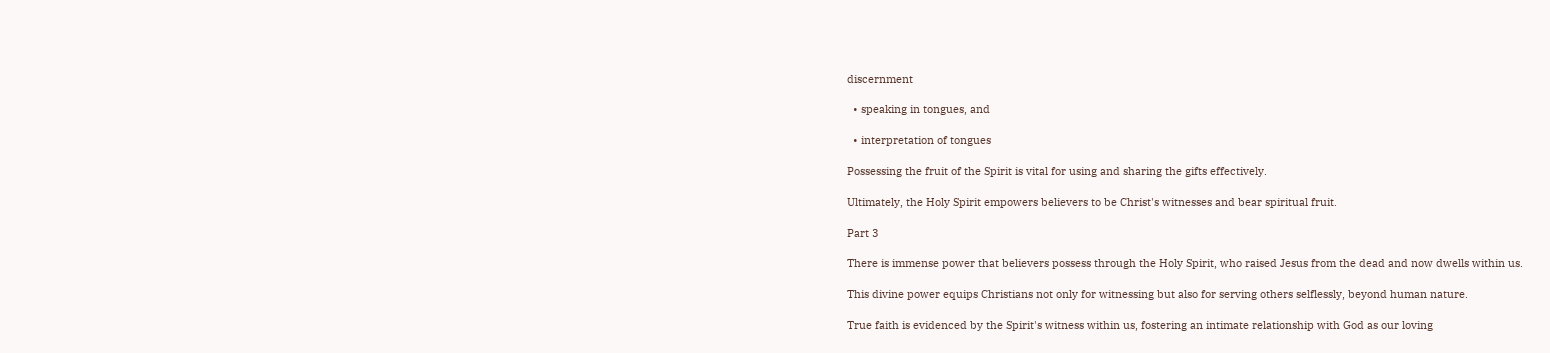discernment

  • speaking in tongues, and

  • interpretation of tongues

Possessing the fruit of the Spirit is vital for using and sharing the gifts effectively.

Ultimately, the Holy Spirit empowers believers to be Christ's witnesses and bear spiritual fruit.

Part 3

There is immense power that believers possess through the Holy Spirit, who raised Jesus from the dead and now dwells within us.

This divine power equips Christians not only for witnessing but also for serving others selflessly, beyond human nature.

True faith is evidenced by the Spirit's witness within us, fostering an intimate relationship with God as our loving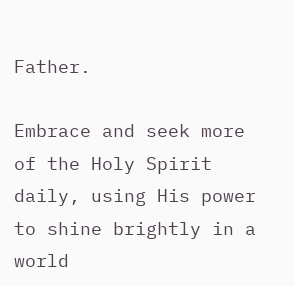Father.

Embrace and seek more of the Holy Spirit daily, using His power to shine brightly in a world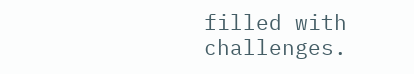filled with challenges.